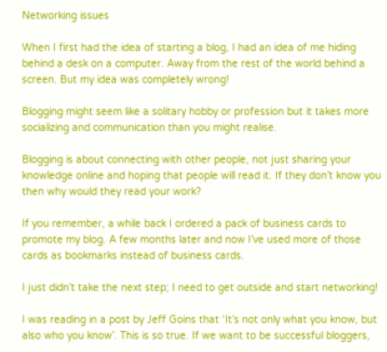Networking issues

When I first had the idea of starting a blog, I had an idea of me hiding behind a desk on a computer. Away from the rest of the world behind a screen. But my idea was completely wrong!

Blogging might seem like a solitary hobby or profession but it takes more socializing and communication than you might realise.

Blogging is about connecting with other people, not just sharing your knowledge online and hoping that people will read it. If they don’t know you then why would they read your work?

If you remember, a while back I ordered a pack of business cards to promote my blog. A few months later and now I’ve used more of those cards as bookmarks instead of business cards.

I just didn’t take the next step; I need to get outside and start networking!

I was reading in a post by Jeff Goins that ‘It’s not only what you know, but also who you know’. This is so true. If we want to be successful bloggers,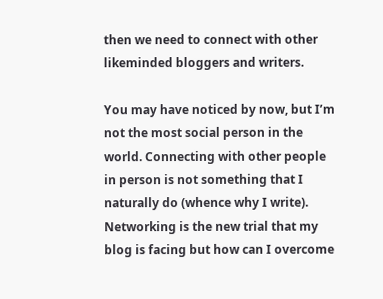then we need to connect with other likeminded bloggers and writers.

You may have noticed by now, but I’m not the most social person in the world. Connecting with other people in person is not something that I naturally do (whence why I write). Networking is the new trial that my blog is facing but how can I overcome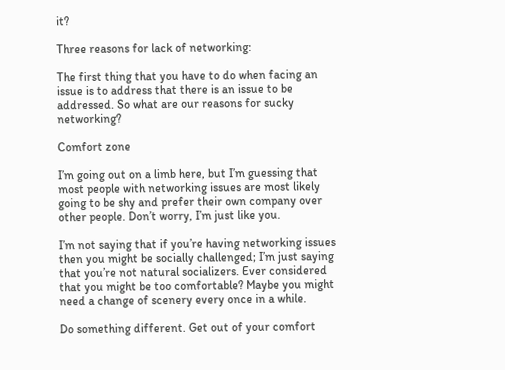it?

Three reasons for lack of networking:

The first thing that you have to do when facing an issue is to address that there is an issue to be addressed. So what are our reasons for sucky networking?

Comfort zone

I’m going out on a limb here, but I’m guessing that most people with networking issues are most likely going to be shy and prefer their own company over other people. Don’t worry, I’m just like you.

I’m not saying that if you’re having networking issues then you might be socially challenged; I’m just saying that you’re not natural socializers. Ever considered that you might be too comfortable? Maybe you might need a change of scenery every once in a while.

Do something different. Get out of your comfort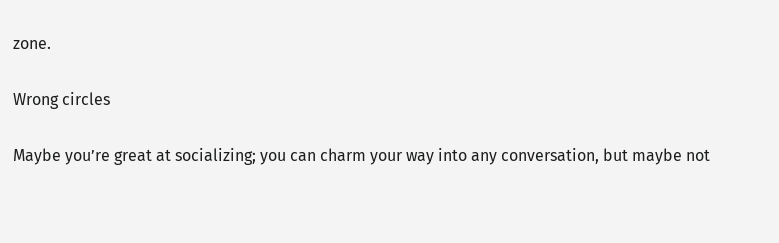zone.

Wrong circles

Maybe you’re great at socializing; you can charm your way into any conversation, but maybe not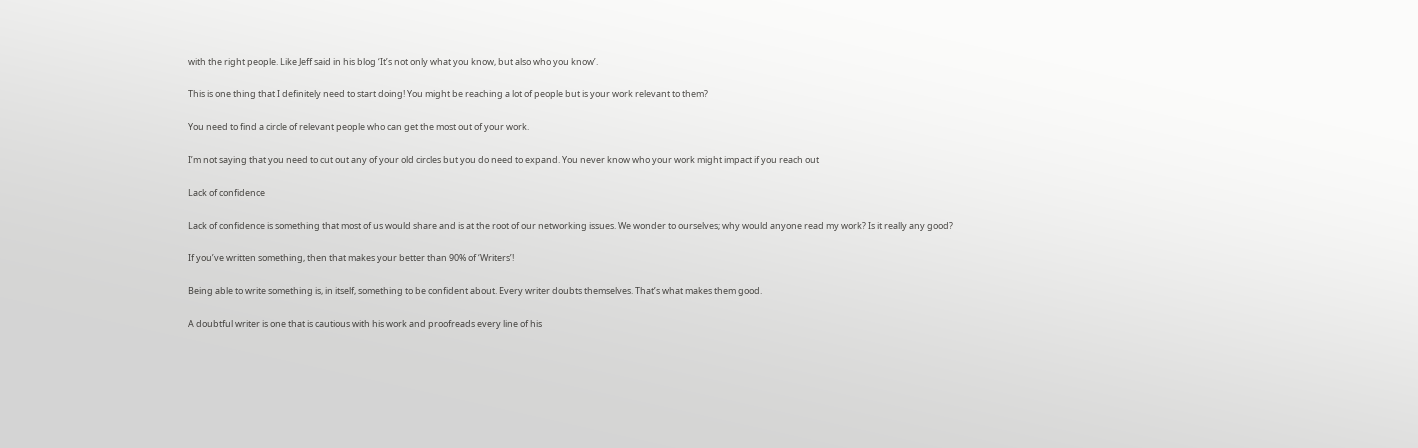with the right people. Like Jeff said in his blog ‘It’s not only what you know, but also who you know’.

This is one thing that I definitely need to start doing! You might be reaching a lot of people but is your work relevant to them?

You need to find a circle of relevant people who can get the most out of your work.

I’m not saying that you need to cut out any of your old circles but you do need to expand. You never know who your work might impact if you reach out

Lack of confidence

Lack of confidence is something that most of us would share and is at the root of our networking issues. We wonder to ourselves; why would anyone read my work? Is it really any good?

If you’ve written something, then that makes your better than 90% of ‘Writers’!

Being able to write something is, in itself, something to be confident about. Every writer doubts themselves. That’s what makes them good.

A doubtful writer is one that is cautious with his work and proofreads every line of his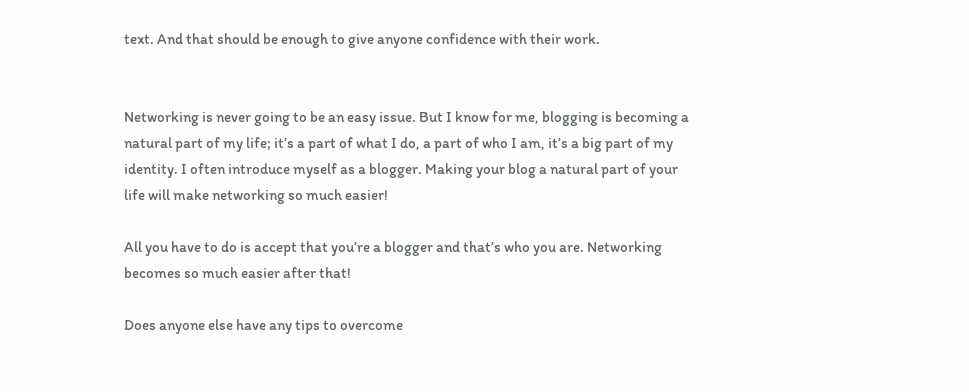text. And that should be enough to give anyone confidence with their work.


Networking is never going to be an easy issue. But I know for me, blogging is becoming a natural part of my life; it’s a part of what I do, a part of who I am, it’s a big part of my identity. I often introduce myself as a blogger. Making your blog a natural part of your life will make networking so much easier!

All you have to do is accept that you’re a blogger and that’s who you are. Networking becomes so much easier after that!

Does anyone else have any tips to overcome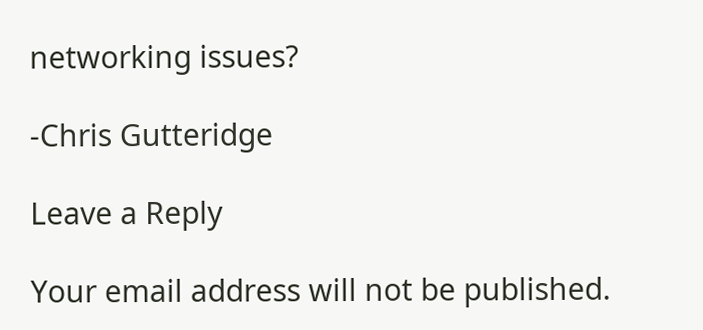networking issues?

-Chris Gutteridge

Leave a Reply

Your email address will not be published.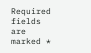Required fields are marked *